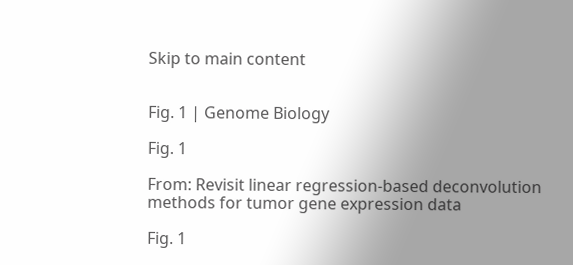Skip to main content


Fig. 1 | Genome Biology

Fig. 1

From: Revisit linear regression-based deconvolution methods for tumor gene expression data

Fig. 1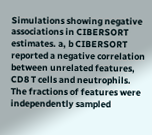Simulations showing negative associations in CIBERSORT estimates. a, b CIBERSORT reported a negative correlation between unrelated features, CD8 T cells and neutrophils. The fractions of features were independently sampled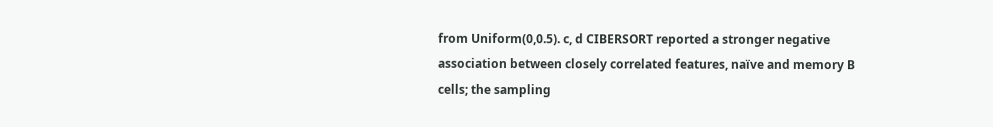from Uniform(0,0.5). c, d CIBERSORT reported a stronger negative association between closely correlated features, naïve and memory B cells; the sampling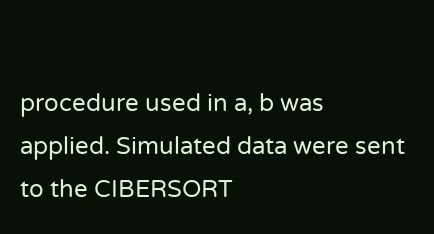procedure used in a, b was applied. Simulated data were sent to the CIBERSORT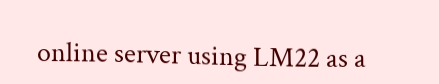online server using LM22 as a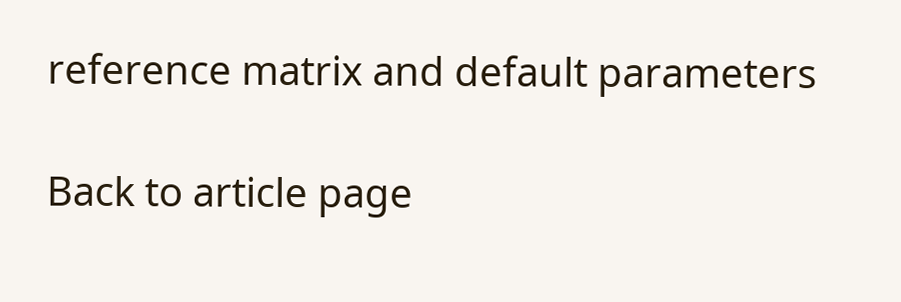reference matrix and default parameters

Back to article page